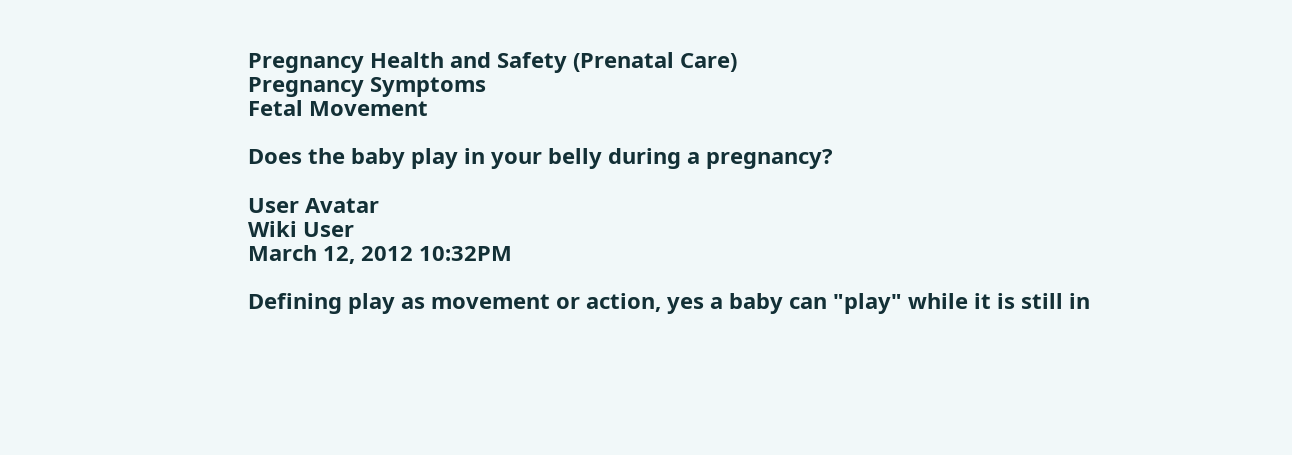Pregnancy Health and Safety (Prenatal Care)
Pregnancy Symptoms
Fetal Movement

Does the baby play in your belly during a pregnancy?

User Avatar
Wiki User
March 12, 2012 10:32PM

Defining play as movement or action, yes a baby can "play" while it is still in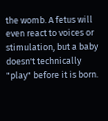the womb. A fetus will even react to voices or stimulation, but a baby doesn't technically "play" before it is born.